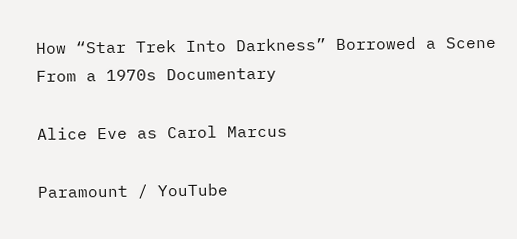How “Star Trek Into Darkness” Borrowed a Scene From a 1970s Documentary

Alice Eve as Carol Marcus

Paramount / YouTube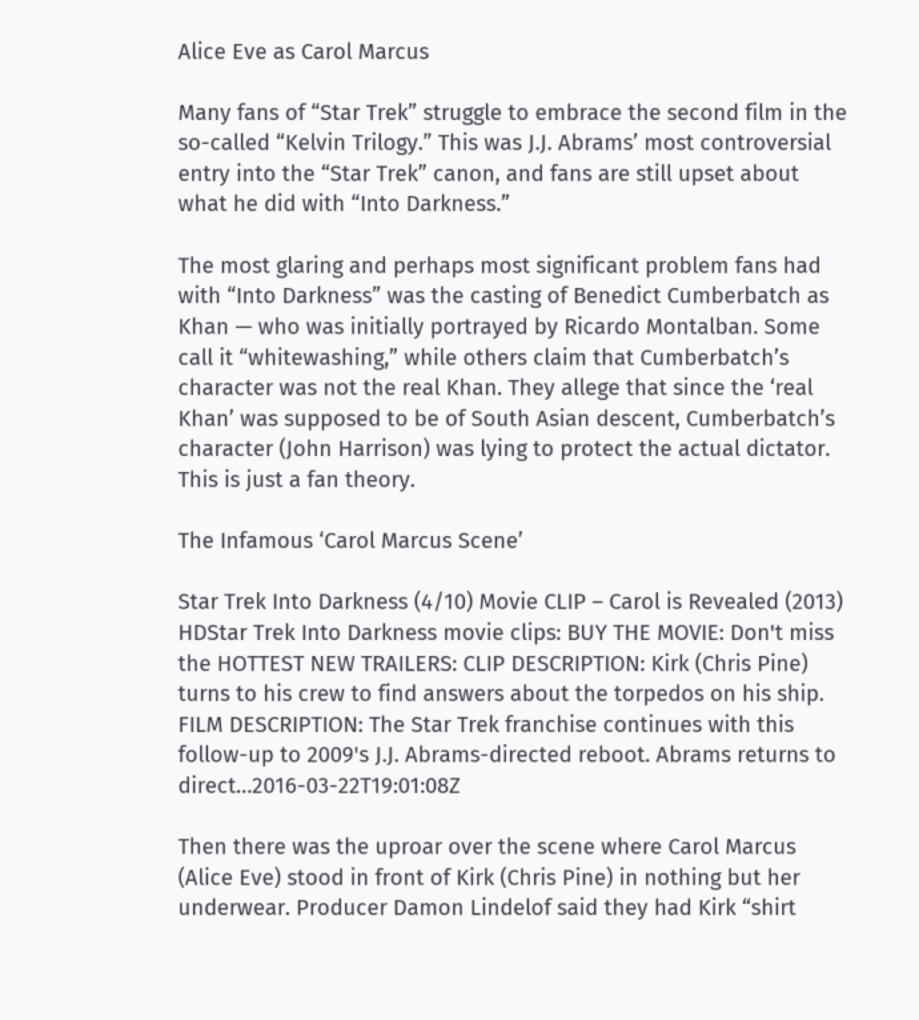Alice Eve as Carol Marcus

Many fans of “Star Trek” struggle to embrace the second film in the so-called “Kelvin Trilogy.” This was J.J. Abrams’ most controversial entry into the “Star Trek” canon, and fans are still upset about what he did with “Into Darkness.”

The most glaring and perhaps most significant problem fans had with “Into Darkness” was the casting of Benedict Cumberbatch as Khan — who was initially portrayed by Ricardo Montalban. Some call it “whitewashing,” while others claim that Cumberbatch’s character was not the real Khan. They allege that since the ‘real Khan’ was supposed to be of South Asian descent, Cumberbatch’s character (John Harrison) was lying to protect the actual dictator. This is just a fan theory.

The Infamous ‘Carol Marcus Scene’

Star Trek Into Darkness (4/10) Movie CLIP – Carol is Revealed (2013) HDStar Trek Into Darkness movie clips: BUY THE MOVIE: Don't miss the HOTTEST NEW TRAILERS: CLIP DESCRIPTION: Kirk (Chris Pine) turns to his crew to find answers about the torpedos on his ship. FILM DESCRIPTION: The Star Trek franchise continues with this follow-up to 2009's J.J. Abrams-directed reboot. Abrams returns to direct…2016-03-22T19:01:08Z

Then there was the uproar over the scene where Carol Marcus (Alice Eve) stood in front of Kirk (Chris Pine) in nothing but her underwear. Producer Damon Lindelof said they had Kirk “shirt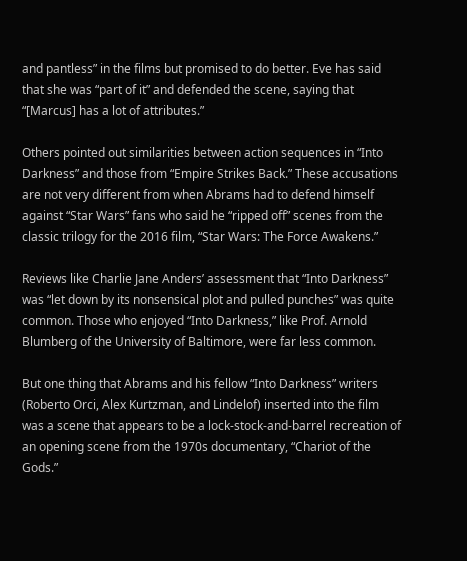and pantless” in the films but promised to do better. Eve has said that she was “part of it” and defended the scene, saying that “[Marcus] has a lot of attributes.”

Others pointed out similarities between action sequences in “Into Darkness” and those from “Empire Strikes Back.” These accusations are not very different from when Abrams had to defend himself against “Star Wars” fans who said he “ripped off” scenes from the classic trilogy for the 2016 film, “Star Wars: The Force Awakens.”

Reviews like Charlie Jane Anders’ assessment that “Into Darkness” was “let down by its nonsensical plot and pulled punches” was quite common. Those who enjoyed “Into Darkness,” like Prof. Arnold Blumberg of the University of Baltimore, were far less common.

But one thing that Abrams and his fellow “Into Darkness” writers (Roberto Orci, Alex Kurtzman, and Lindelof) inserted into the film was a scene that appears to be a lock-stock-and-barrel recreation of an opening scene from the 1970s documentary, “Chariot of the Gods.”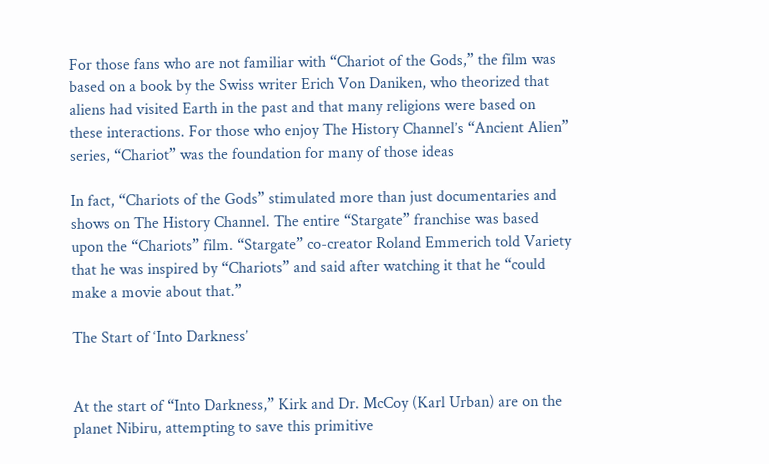For those fans who are not familiar with “Chariot of the Gods,” the film was based on a book by the Swiss writer Erich Von Daniken, who theorized that aliens had visited Earth in the past and that many religions were based on these interactions. For those who enjoy The History Channel’s “Ancient Alien” series, “Chariot” was the foundation for many of those ideas

In fact, “Chariots of the Gods” stimulated more than just documentaries and shows on The History Channel. The entire “Stargate” franchise was based upon the “Chariots” film. “Stargate” co-creator Roland Emmerich told Variety that he was inspired by “Chariots” and said after watching it that he “could make a movie about that.”

The Start of ‘Into Darkness’


At the start of “Into Darkness,” Kirk and Dr. McCoy (Karl Urban) are on the planet Nibiru, attempting to save this primitive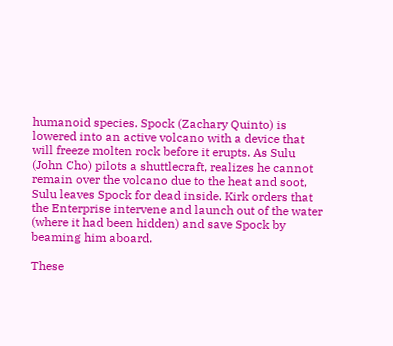humanoid species. Spock (Zachary Quinto) is lowered into an active volcano with a device that will freeze molten rock before it erupts. As Sulu (John Cho) pilots a shuttlecraft, realizes he cannot remain over the volcano due to the heat and soot, Sulu leaves Spock for dead inside. Kirk orders that the Enterprise intervene and launch out of the water (where it had been hidden) and save Spock by beaming him aboard.

These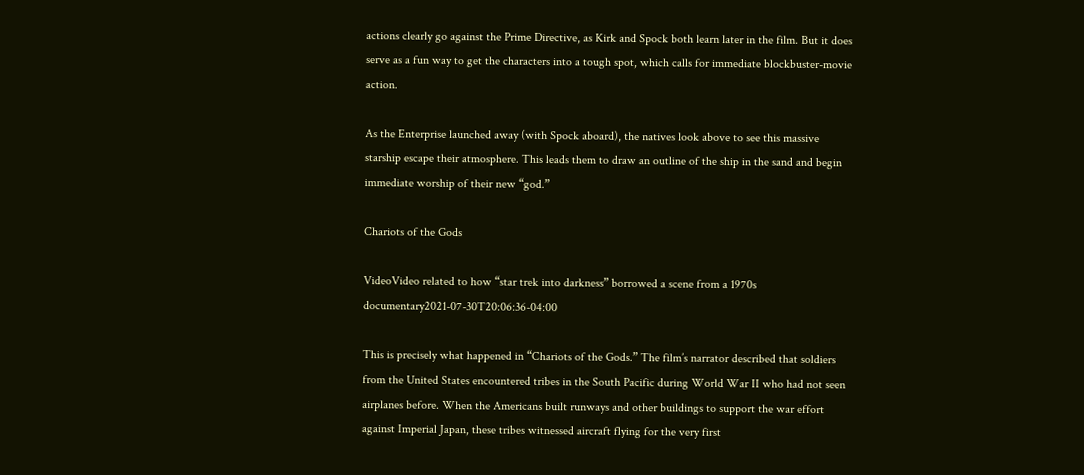actions clearly go against the Prime Directive, as Kirk and Spock both learn later in the film. But it does serve as a fun way to get the characters into a tough spot, which calls for immediate blockbuster-movie action.

As the Enterprise launched away (with Spock aboard), the natives look above to see this massive starship escape their atmosphere. This leads them to draw an outline of the ship in the sand and begin immediate worship of their new “god.”

Chariots of the Gods

VideoVideo related to how “star trek into darkness” borrowed a scene from a 1970s documentary2021-07-30T20:06:36-04:00

This is precisely what happened in “Chariots of the Gods.” The film’s narrator described that soldiers from the United States encountered tribes in the South Pacific during World War II who had not seen airplanes before. When the Americans built runways and other buildings to support the war effort against Imperial Japan, these tribes witnessed aircraft flying for the very first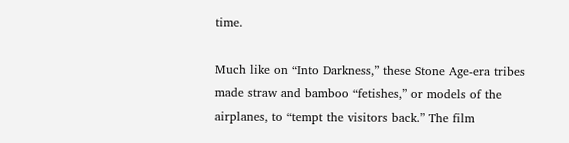time.

Much like on “Into Darkness,” these Stone Age-era tribes made straw and bamboo “fetishes,” or models of the airplanes, to “tempt the visitors back.” The film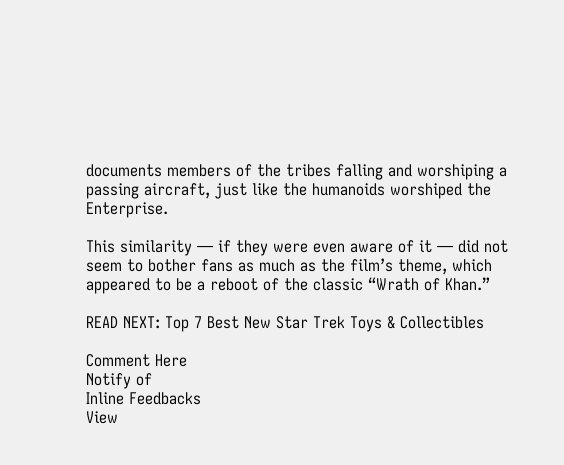documents members of the tribes falling and worshiping a passing aircraft, just like the humanoids worshiped the Enterprise.

This similarity — if they were even aware of it — did not seem to bother fans as much as the film’s theme, which appeared to be a reboot of the classic “Wrath of Khan.”

READ NEXT: Top 7 Best New Star Trek Toys & Collectibles

Comment Here
Notify of
Inline Feedbacks
View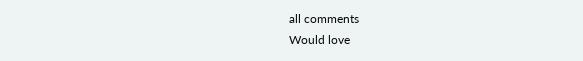all comments
Would love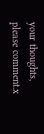your thoughts, please comment.x